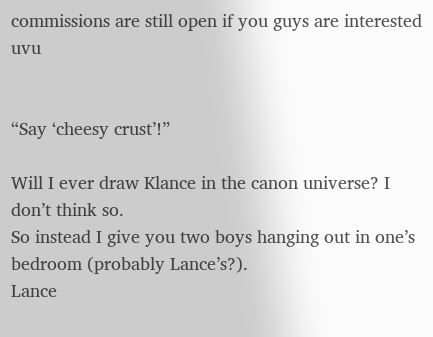commissions are still open if you guys are interested uvu


“Say ‘cheesy crust’!”

Will I ever draw Klance in the canon universe? I don’t think so.
So instead I give you two boys hanging out in one’s bedroom (probably Lance’s?).
Lance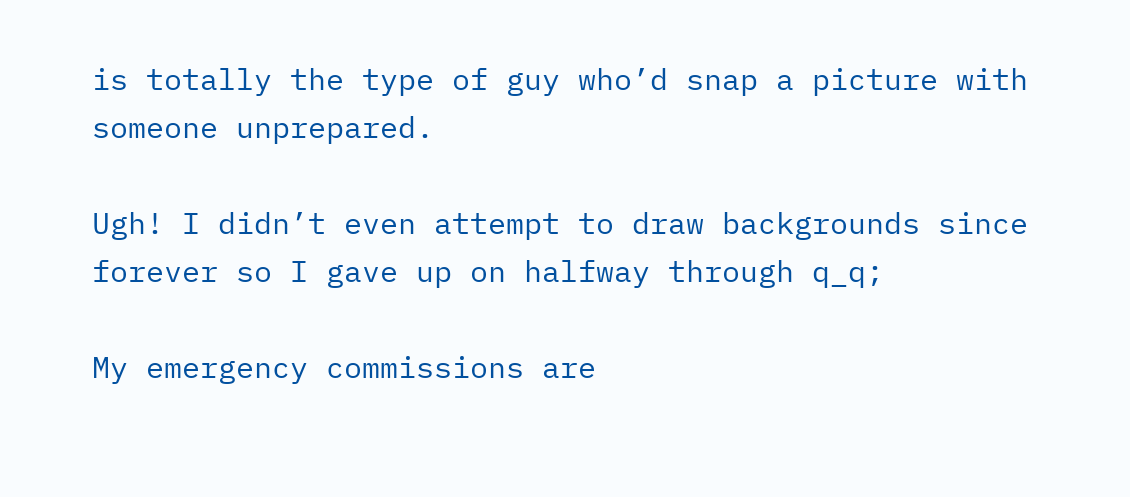is totally the type of guy who’d snap a picture with someone unprepared.

Ugh! I didn’t even attempt to draw backgrounds since forever so I gave up on halfway through q_q;

My emergency commissions are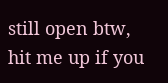still open btw, hit me up if you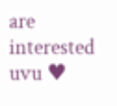are interested uvu ♥